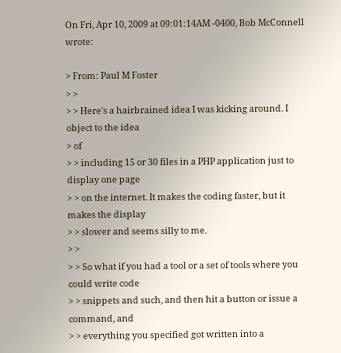On Fri, Apr 10, 2009 at 09:01:14AM -0400, Bob McConnell wrote:

> From: Paul M Foster
> >
> > Here's a hairbrained idea I was kicking around. I object to the idea
> of
> > including 15 or 30 files in a PHP application just to display one page
> > on the internet. It makes the coding faster, but it makes the display
> > slower and seems silly to me.
> >
> > So what if you had a tool or a set of tools where you could write code
> > snippets and such, and then hit a button or issue a command, and
> > everything you specified got written into a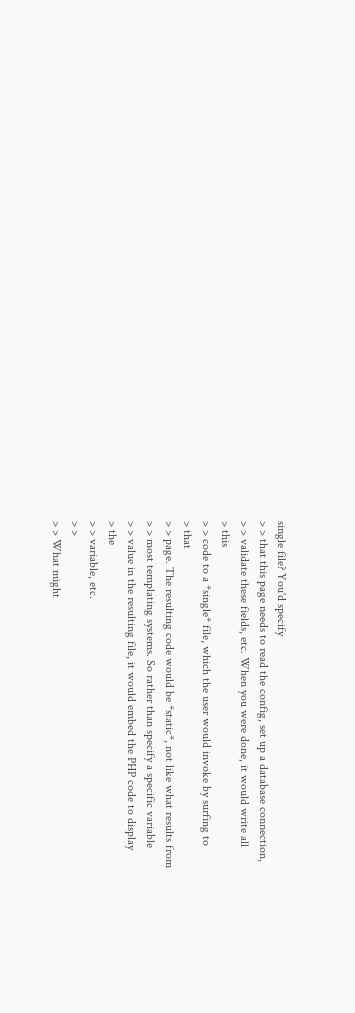single file? You'd specify
> > that this page needs to read the config, set up a database connection,
> > validate these fields, etc. When you were done, it would write all
> this
> > code to a *single* file, which the user would invoke by surfing to
> that
> > page. The resulting code would be *static*, not like what results from
> > most templating systems. So rather than specify a specific variable
> > value in the resulting file, it would embed the PHP code to display
> the
> > variable, etc.
> >
> > What might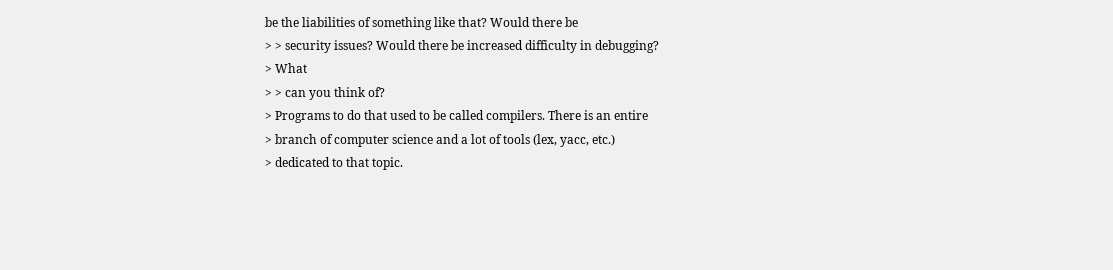be the liabilities of something like that? Would there be
> > security issues? Would there be increased difficulty in debugging?
> What
> > can you think of?
> Programs to do that used to be called compilers. There is an entire
> branch of computer science and a lot of tools (lex, yacc, etc.)
> dedicated to that topic.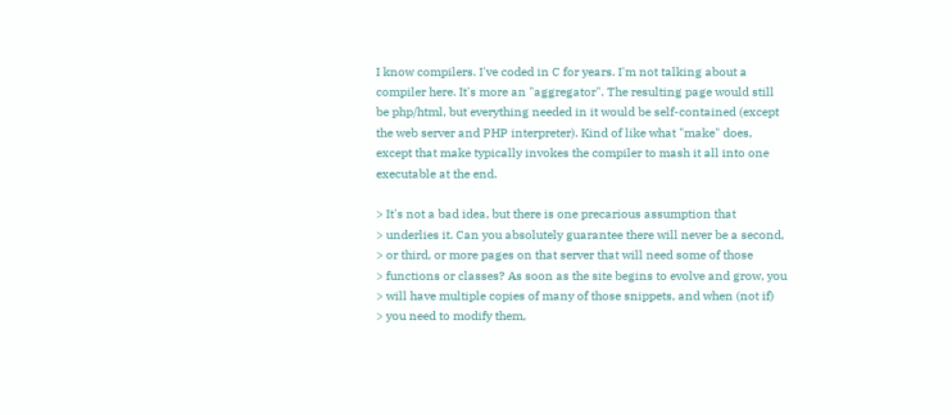I know compilers. I've coded in C for years. I'm not talking about a
compiler here. It's more an "aggregator". The resulting page would still
be php/html, but everything needed in it would be self-contained (except
the web server and PHP interpreter). Kind of like what "make" does,
except that make typically invokes the compiler to mash it all into one
executable at the end.

> It's not a bad idea, but there is one precarious assumption that
> underlies it. Can you absolutely guarantee there will never be a second,
> or third, or more pages on that server that will need some of those
> functions or classes? As soon as the site begins to evolve and grow, you
> will have multiple copies of many of those snippets, and when (not if)
> you need to modify them,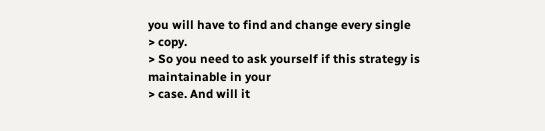you will have to find and change every single
> copy.
> So you need to ask yourself if this strategy is maintainable in your
> case. And will it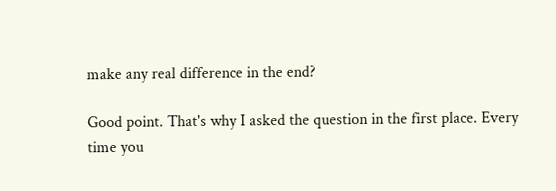make any real difference in the end?

Good point. That's why I asked the question in the first place. Every
time you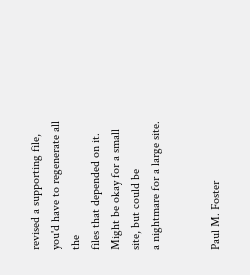revised a supporting file, you'd have to regenerate all the
files that depended on it. Might be okay for a small site, but could be
a nightmare for a large site.


Paul M. Foster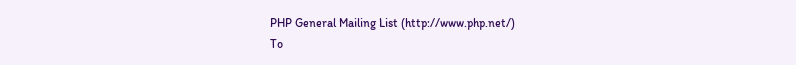PHP General Mailing List (http://www.php.net/)
To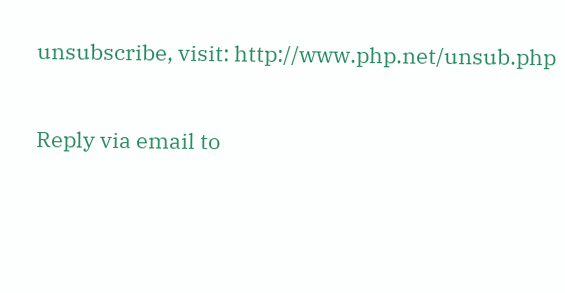unsubscribe, visit: http://www.php.net/unsub.php

Reply via email to